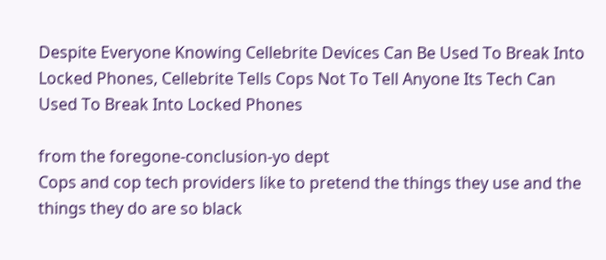Despite Everyone Knowing Cellebrite Devices Can Be Used To Break Into Locked Phones, Cellebrite Tells Cops Not To Tell Anyone Its Tech Can Used To Break Into Locked Phones

from the foregone-conclusion-yo dept
Cops and cop tech providers like to pretend the things they use and the things they do are so black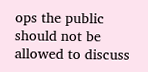ops the public should not be allowed to discuss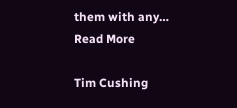them with any…
Read More

Tim Cushing